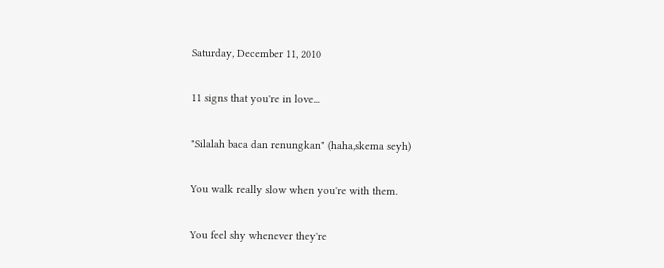Saturday, December 11, 2010

11 signs that you're in love...

"Silalah baca dan renungkan" (haha,skema seyh)

You walk really slow when you're with them.

You feel shy whenever they're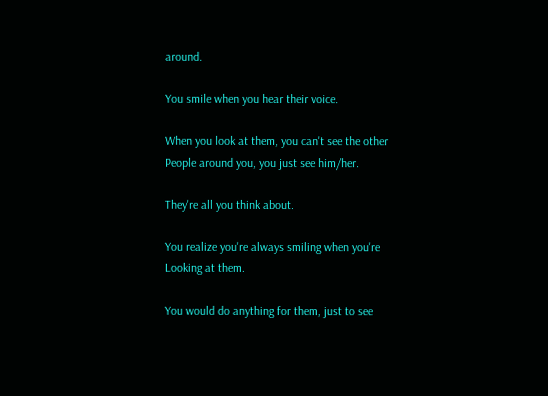around.

You smile when you hear their voice.

When you look at them, you can't see the other
People around you, you just see him/her.

They're all you think about.

You realize you're always smiling when you're
Looking at them.

You would do anything for them, just to see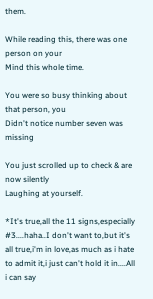them.

While reading this, there was one person on your
Mind this whole time.

You were so busy thinking about that person, you
Didn't notice number seven was missing

You just scrolled up to check & are now silently
Laughing at yourself.

*It's true,all the 11 signs,especially #3....haha..I don't want to,but it's all true,i'm in love,as much as i hate to admit it,i just can't hold it in....All i can say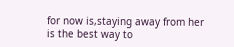for now is,staying away from her is the best way to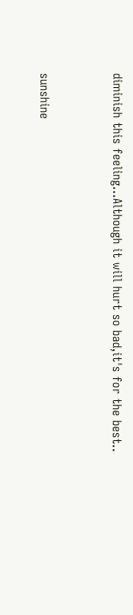diminish this feeling...Although it will hurt so bad,it's for the best..


sunshine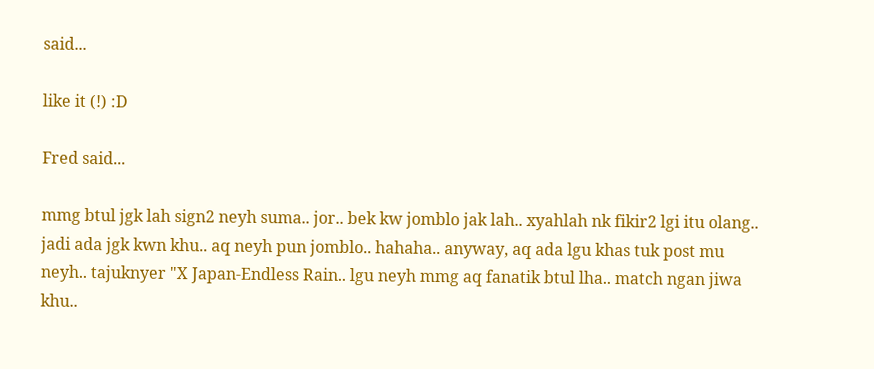said...

like it (!) :D

Fred said...

mmg btul jgk lah sign2 neyh suma.. jor.. bek kw jomblo jak lah.. xyahlah nk fikir2 lgi itu olang.. jadi ada jgk kwn khu.. aq neyh pun jomblo.. hahaha.. anyway, aq ada lgu khas tuk post mu neyh.. tajuknyer "X Japan-Endless Rain.. lgu neyh mmg aq fanatik btul lha.. match ngan jiwa khu..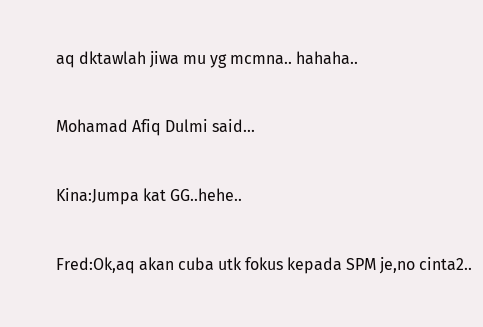aq dktawlah jiwa mu yg mcmna.. hahaha..

Mohamad Afiq Dulmi said...

Kina:Jumpa kat GG..hehe..

Fred:Ok,aq akan cuba utk fokus kepada SPM je,no cinta2..